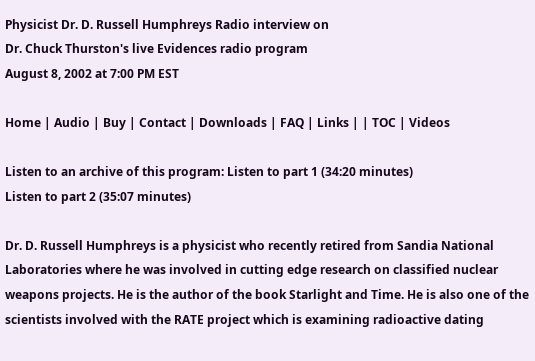Physicist Dr. D. Russell Humphreys Radio interview on
Dr. Chuck Thurston's live Evidences radio program
August 8, 2002 at 7:00 PM EST

Home | Audio | Buy | Contact | Downloads | FAQ | Links | | TOC | Videos

Listen to an archive of this program: Listen to part 1 (34:20 minutes)
Listen to part 2 (35:07 minutes)

Dr. D. Russell Humphreys is a physicist who recently retired from Sandia National Laboratories where he was involved in cutting edge research on classified nuclear weapons projects. He is the author of the book Starlight and Time. He is also one of the scientists involved with the RATE project which is examining radioactive dating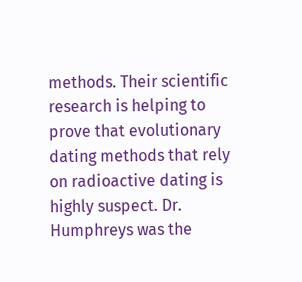methods. Their scientific research is helping to prove that evolutionary dating methods that rely on radioactive dating is highly suspect. Dr. Humphreys was the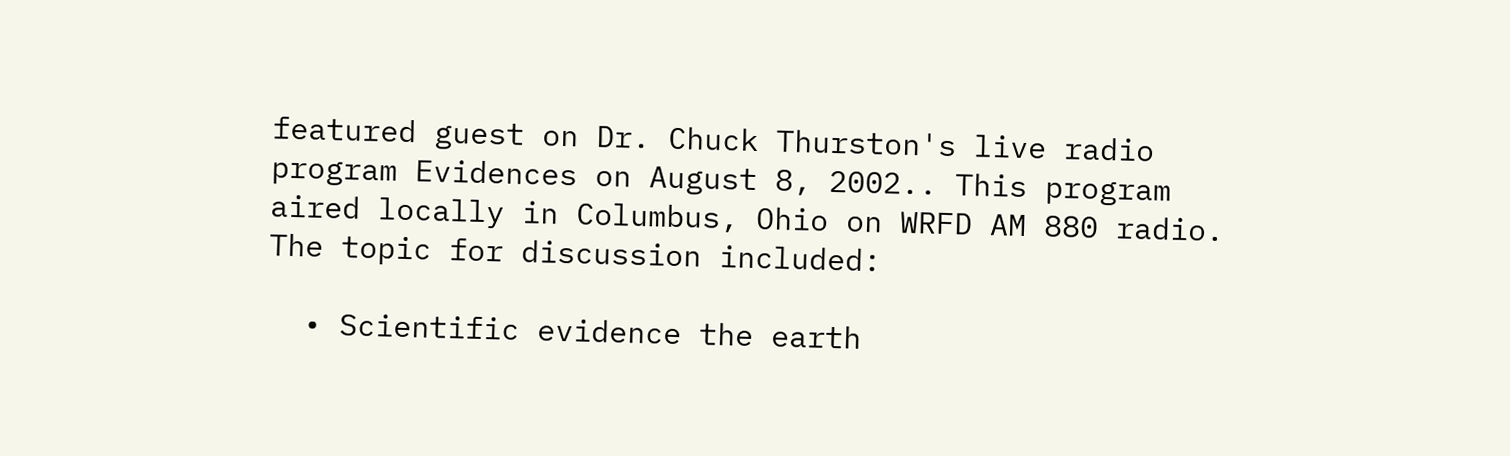featured guest on Dr. Chuck Thurston's live radio program Evidences on August 8, 2002.. This program aired locally in Columbus, Ohio on WRFD AM 880 radio. The topic for discussion included:

  • Scientific evidence the earth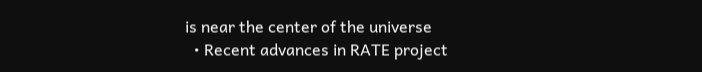is near the center of the universe
  • Recent advances in RATE project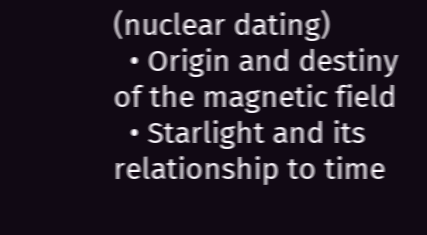(nuclear dating)
  • Origin and destiny of the magnetic field
  • Starlight and its relationship to time